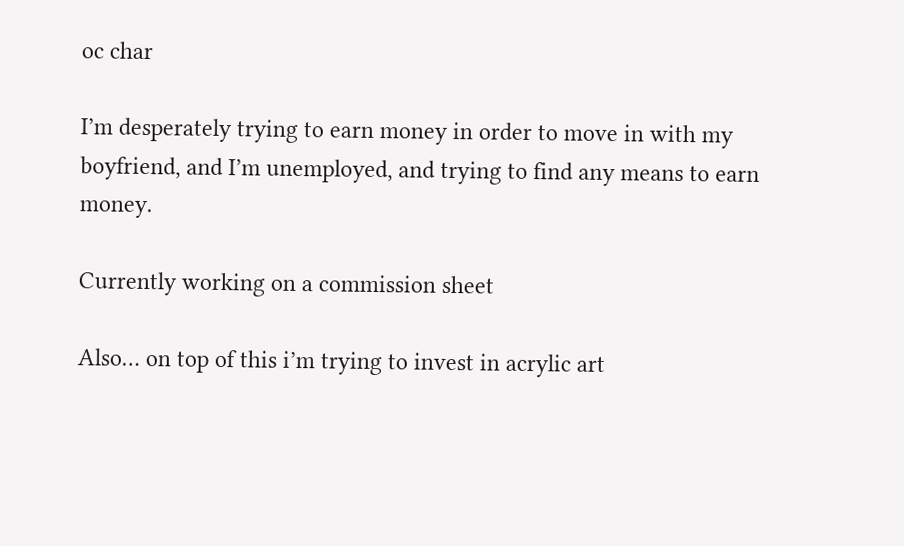oc char

I’m desperately trying to earn money in order to move in with my boyfriend, and I’m unemployed, and trying to find any means to earn money.

Currently working on a commission sheet

Also… on top of this i’m trying to invest in acrylic art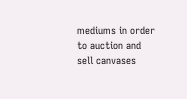mediums in order to auction and sell canvases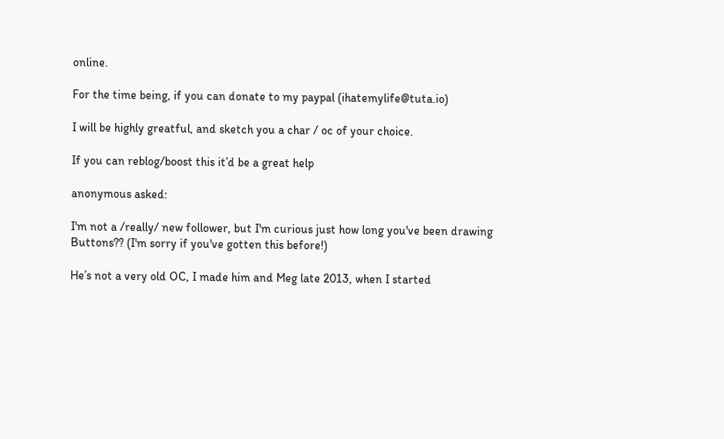online.

For the time being, if you can donate to my paypal (ihatemylife@tuta.io)

I will be highly greatful, and sketch you a char / oc of your choice.

If you can reblog/boost this it’d be a great help

anonymous asked:

I'm not a /really/ new follower, but I'm curious just how long you've been drawing Buttons?? (I'm sorry if you've gotten this before!)

He’s not a very old OC, I made him and Meg late 2013, when I started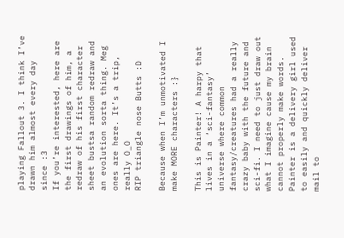playing Fallout 3. I think I’ve drawn him almost every day since :3
If you’re interested, here are the first drawings of him, a redraw of his first character sheet bustsa random redraw and an evolution sorta thing. Meg ones are here. It’s a trip, really O_O
RIP triangle nose Butts :D

Because when I’m unmotivated I make MORE characters :}

This is Painter! A harpy that lives in a ‘sci-fantasy’ universe where common fantasy/creatures had a really crazy baby with the future and sci-fi. I need to just draw out what I imagine cause my brain cannot properly make words. Painter is a delivery girl used to easily and quickly deliver mail to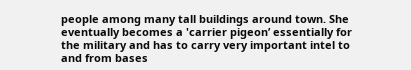people among many tall buildings around town. She eventually becomes a 'carrier pigeon’ essentially for the military and has to carry very important intel to and from bases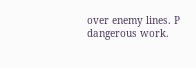over enemy lines. P dangerous work.